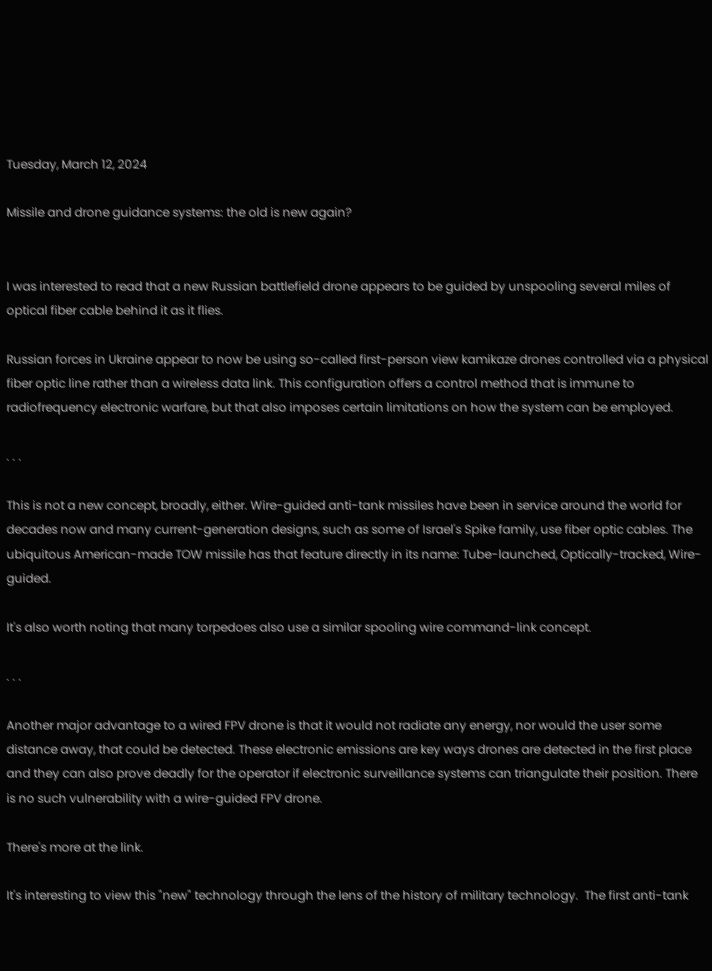Tuesday, March 12, 2024

Missile and drone guidance systems: the old is new again?


I was interested to read that a new Russian battlefield drone appears to be guided by unspooling several miles of optical fiber cable behind it as it flies.

Russian forces in Ukraine appear to now be using so-called first-person view kamikaze drones controlled via a physical fiber optic line rather than a wireless data link. This configuration offers a control method that is immune to radiofrequency electronic warfare, but that also imposes certain limitations on how the system can be employed.

. . .

This is not a new concept, broadly, either. Wire-guided anti-tank missiles have been in service around the world for decades now and many current-generation designs, such as some of Israel's Spike family, use fiber optic cables. The ubiquitous American-made TOW missile has that feature directly in its name: Tube-launched, Optically-tracked, Wire-guided.

It's also worth noting that many torpedoes also use a similar spooling wire command-link concept.

. . .

Another major advantage to a wired FPV drone is that it would not radiate any energy, nor would the user some distance away, that could be detected. These electronic emissions are key ways drones are detected in the first place and they can also prove deadly for the operator if electronic surveillance systems can triangulate their position. There is no such vulnerability with a wire-guided FPV drone.

There's more at the link.

It's interesting to view this "new" technology through the lens of the history of military technology.  The first anti-tank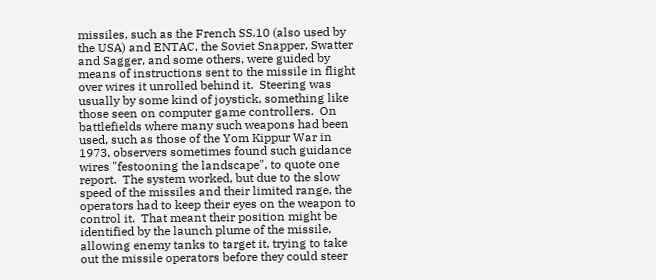missiles, such as the French SS.10 (also used by the USA) and ENTAC, the Soviet Snapper, Swatter and Sagger, and some others, were guided by means of instructions sent to the missile in flight over wires it unrolled behind it.  Steering was usually by some kind of joystick, something like those seen on computer game controllers.  On battlefields where many such weapons had been used, such as those of the Yom Kippur War in 1973, observers sometimes found such guidance wires "festooning the landscape", to quote one report.  The system worked, but due to the slow speed of the missiles and their limited range, the operators had to keep their eyes on the weapon to control it.  That meant their position might be identified by the launch plume of the missile, allowing enemy tanks to target it, trying to take out the missile operators before they could steer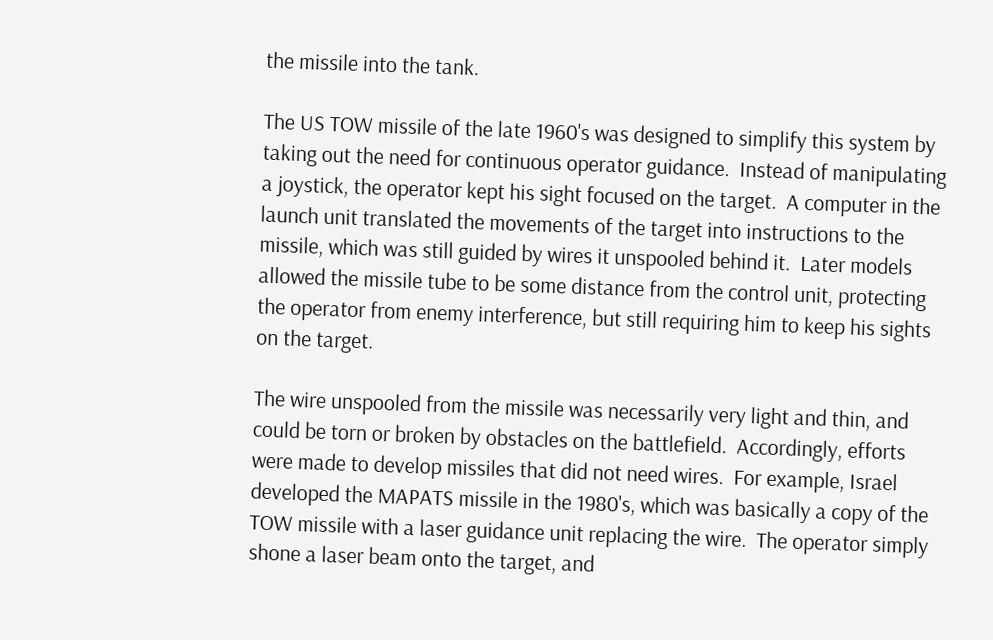the missile into the tank.

The US TOW missile of the late 1960's was designed to simplify this system by taking out the need for continuous operator guidance.  Instead of manipulating a joystick, the operator kept his sight focused on the target.  A computer in the launch unit translated the movements of the target into instructions to the missile, which was still guided by wires it unspooled behind it.  Later models allowed the missile tube to be some distance from the control unit, protecting the operator from enemy interference, but still requiring him to keep his sights on the target.

The wire unspooled from the missile was necessarily very light and thin, and could be torn or broken by obstacles on the battlefield.  Accordingly, efforts were made to develop missiles that did not need wires.  For example, Israel developed the MAPATS missile in the 1980's, which was basically a copy of the TOW missile with a laser guidance unit replacing the wire.  The operator simply shone a laser beam onto the target, and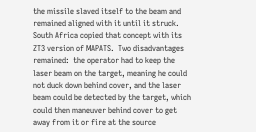the missile slaved itself to the beam and remained aligned with it until it struck.  South Africa copied that concept with its ZT3 version of MAPATS.  Two disadvantages remained:  the operator had to keep the laser beam on the target, meaning he could not duck down behind cover, and the laser beam could be detected by the target, which could then maneuver behind cover to get away from it or fire at the source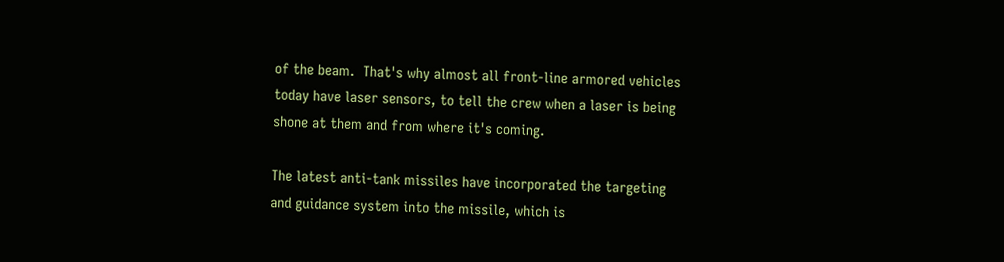of the beam.  That's why almost all front-line armored vehicles today have laser sensors, to tell the crew when a laser is being shone at them and from where it's coming.

The latest anti-tank missiles have incorporated the targeting and guidance system into the missile, which is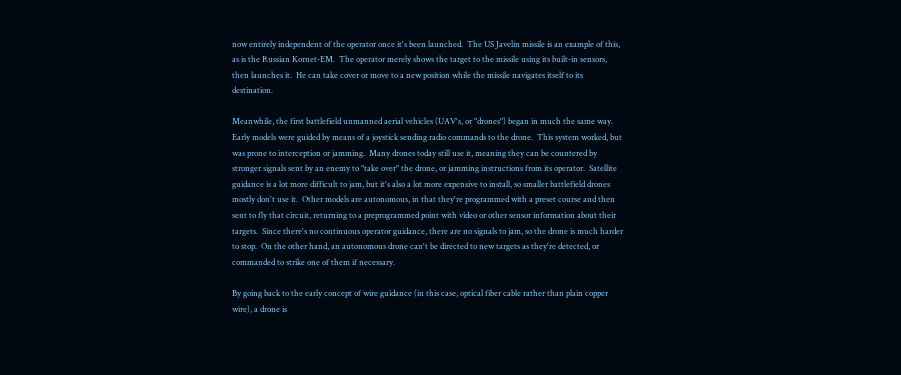now entirely independent of the operator once it's been launched.  The US Javelin missile is an example of this, as is the Russian Kornet-EM.  The operator merely shows the target to the missile using its built-in sensors, then launches it.  He can take cover or move to a new position while the missile navigates itself to its destination.

Meanwhile, the first battlefield unmanned aerial vehicles (UAV's, or "drones") began in much the same way.  Early models were guided by means of a joystick sending radio commands to the drone.  This system worked, but was prone to interception or jamming.  Many drones today still use it, meaning they can be countered by stronger signals sent by an enemy to "take over" the drone, or jamming instructions from its operator.  Satellite guidance is a lot more difficult to jam, but it's also a lot more expensive to install, so smaller battlefield drones mostly don't use it.  Other models are autonomous, in that they're programmed with a preset course and then sent to fly that circuit, returning to a preprogrammed point with video or other sensor information about their targets.  Since there's no continuous operator guidance, there are no signals to jam, so the drone is much harder to stop.  On the other hand, an autonomous drone can't be directed to new targets as they're detected, or commanded to strike one of them if necessary.

By going back to the early concept of wire guidance (in this case, optical fiber cable rather than plain copper wire), a drone is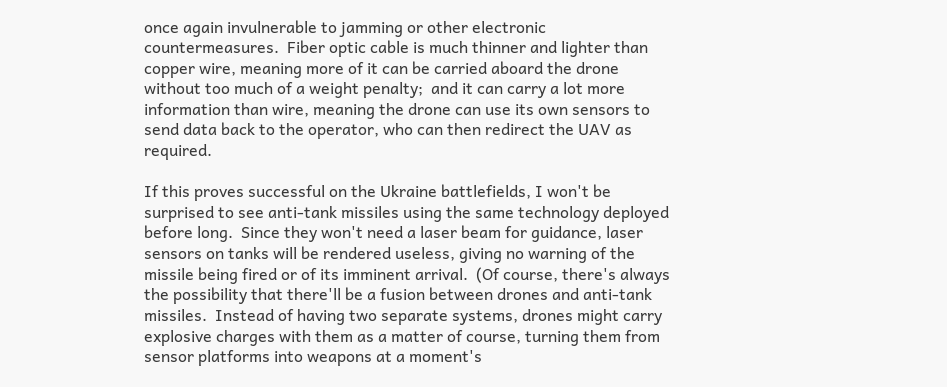once again invulnerable to jamming or other electronic countermeasures.  Fiber optic cable is much thinner and lighter than copper wire, meaning more of it can be carried aboard the drone without too much of a weight penalty;  and it can carry a lot more information than wire, meaning the drone can use its own sensors to send data back to the operator, who can then redirect the UAV as required.

If this proves successful on the Ukraine battlefields, I won't be surprised to see anti-tank missiles using the same technology deployed before long.  Since they won't need a laser beam for guidance, laser sensors on tanks will be rendered useless, giving no warning of the missile being fired or of its imminent arrival.  (Of course, there's always the possibility that there'll be a fusion between drones and anti-tank missiles.  Instead of having two separate systems, drones might carry explosive charges with them as a matter of course, turning them from sensor platforms into weapons at a moment's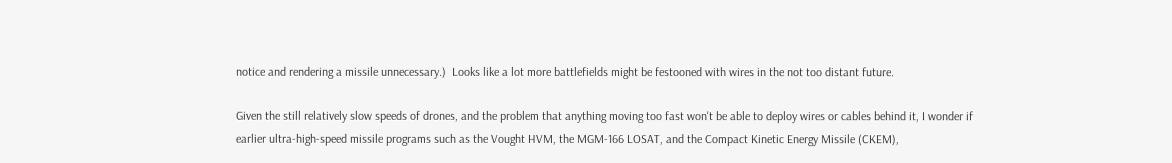notice and rendering a missile unnecessary.)  Looks like a lot more battlefields might be festooned with wires in the not too distant future.

Given the still relatively slow speeds of drones, and the problem that anything moving too fast won't be able to deploy wires or cables behind it, I wonder if earlier ultra-high-speed missile programs such as the Vought HVM, the MGM-166 LOSAT, and the Compact Kinetic Energy Missile (CKEM),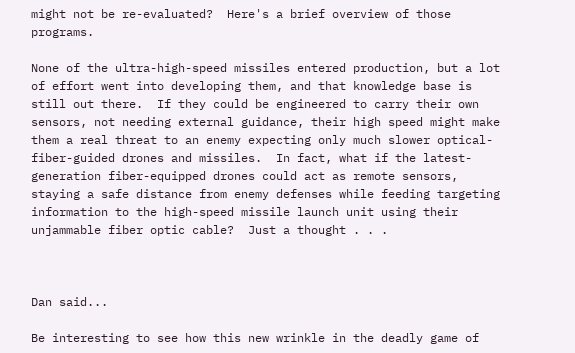might not be re-evaluated?  Here's a brief overview of those programs.

None of the ultra-high-speed missiles entered production, but a lot of effort went into developing them, and that knowledge base is still out there.  If they could be engineered to carry their own sensors, not needing external guidance, their high speed might make them a real threat to an enemy expecting only much slower optical-fiber-guided drones and missiles.  In fact, what if the latest-generation fiber-equipped drones could act as remote sensors, staying a safe distance from enemy defenses while feeding targeting information to the high-speed missile launch unit using their unjammable fiber optic cable?  Just a thought . . .



Dan said...

Be interesting to see how this new wrinkle in the deadly game of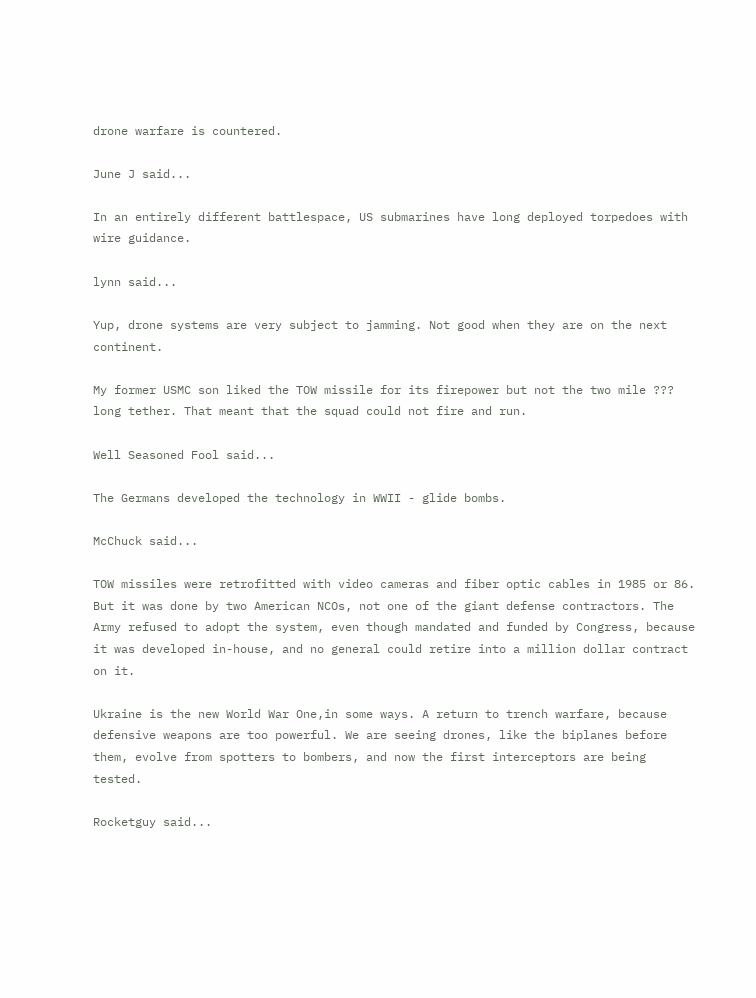drone warfare is countered.

June J said...

In an entirely different battlespace, US submarines have long deployed torpedoes with wire guidance.

lynn said...

Yup, drone systems are very subject to jamming. Not good when they are on the next continent.

My former USMC son liked the TOW missile for its firepower but not the two mile ??? long tether. That meant that the squad could not fire and run.

Well Seasoned Fool said...

The Germans developed the technology in WWII - glide bombs.

McChuck said...

TOW missiles were retrofitted with video cameras and fiber optic cables in 1985 or 86. But it was done by two American NCOs, not one of the giant defense contractors. The Army refused to adopt the system, even though mandated and funded by Congress, because it was developed in-house, and no general could retire into a million dollar contract on it.

Ukraine is the new World War One,in some ways. A return to trench warfare, because defensive weapons are too powerful. We are seeing drones, like the biplanes before them, evolve from spotters to bombers, and now the first interceptors are being tested.

Rocketguy said...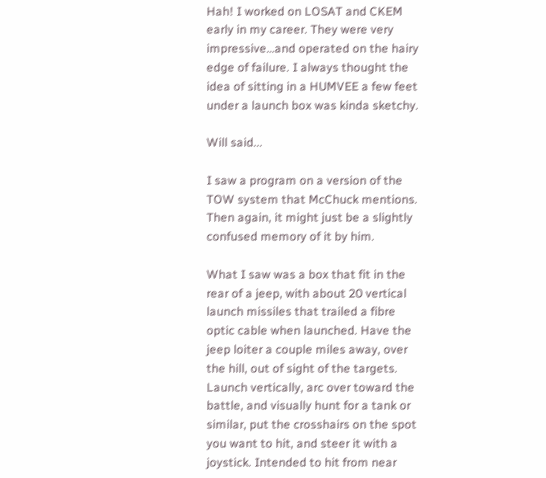Hah! I worked on LOSAT and CKEM early in my career. They were very impressive…and operated on the hairy edge of failure. I always thought the idea of sitting in a HUMVEE a few feet under a launch box was kinda sketchy.

Will said...

I saw a program on a version of the TOW system that McChuck mentions. Then again, it might just be a slightly confused memory of it by him.

What I saw was a box that fit in the rear of a jeep, with about 20 vertical launch missiles that trailed a fibre optic cable when launched. Have the jeep loiter a couple miles away, over the hill, out of sight of the targets. Launch vertically, arc over toward the battle, and visually hunt for a tank or similar, put the crosshairs on the spot you want to hit, and steer it with a joystick. Intended to hit from near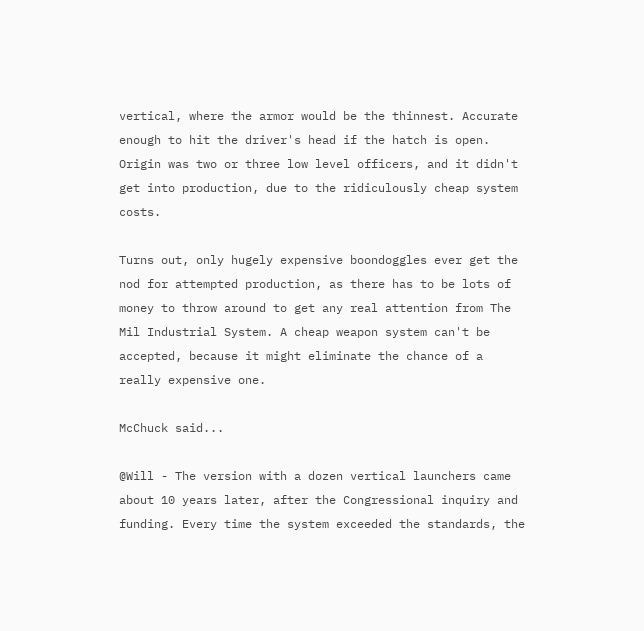vertical, where the armor would be the thinnest. Accurate enough to hit the driver's head if the hatch is open. Origin was two or three low level officers, and it didn't get into production, due to the ridiculously cheap system costs.

Turns out, only hugely expensive boondoggles ever get the nod for attempted production, as there has to be lots of money to throw around to get any real attention from The Mil Industrial System. A cheap weapon system can't be accepted, because it might eliminate the chance of a really expensive one.

McChuck said...

@Will - The version with a dozen vertical launchers came about 10 years later, after the Congressional inquiry and funding. Every time the system exceeded the standards, the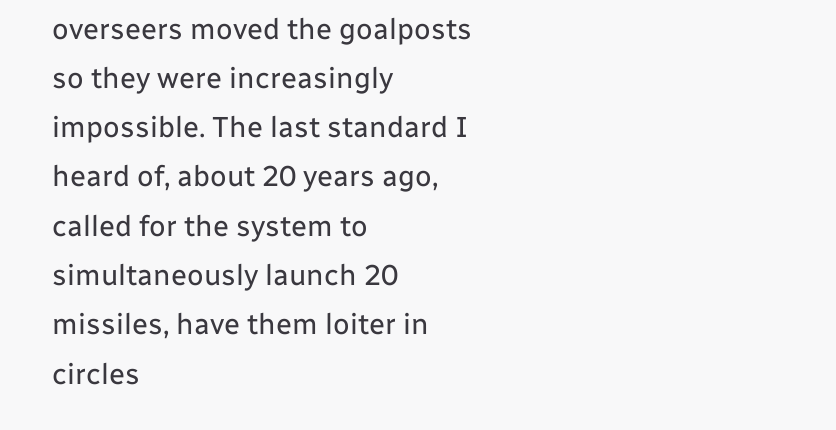overseers moved the goalposts so they were increasingly impossible. The last standard I heard of, about 20 years ago, called for the system to simultaneously launch 20 missiles, have them loiter in circles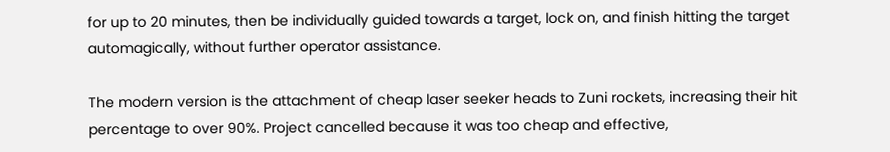for up to 20 minutes, then be individually guided towards a target, lock on, and finish hitting the target automagically, without further operator assistance.

The modern version is the attachment of cheap laser seeker heads to Zuni rockets, increasing their hit percentage to over 90%. Project cancelled because it was too cheap and effective,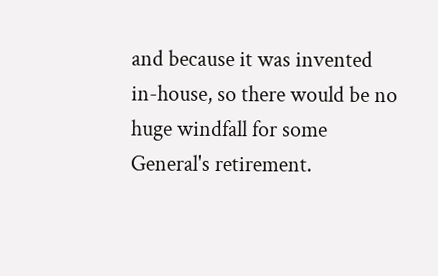and because it was invented in-house, so there would be no huge windfall for some General's retirement.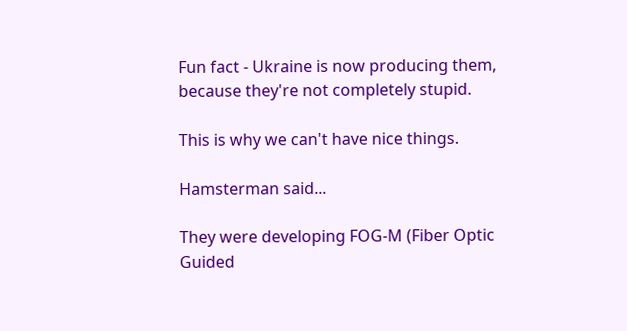Fun fact - Ukraine is now producing them, because they're not completely stupid.

This is why we can't have nice things.

Hamsterman said...

They were developing FOG-M (Fiber Optic Guided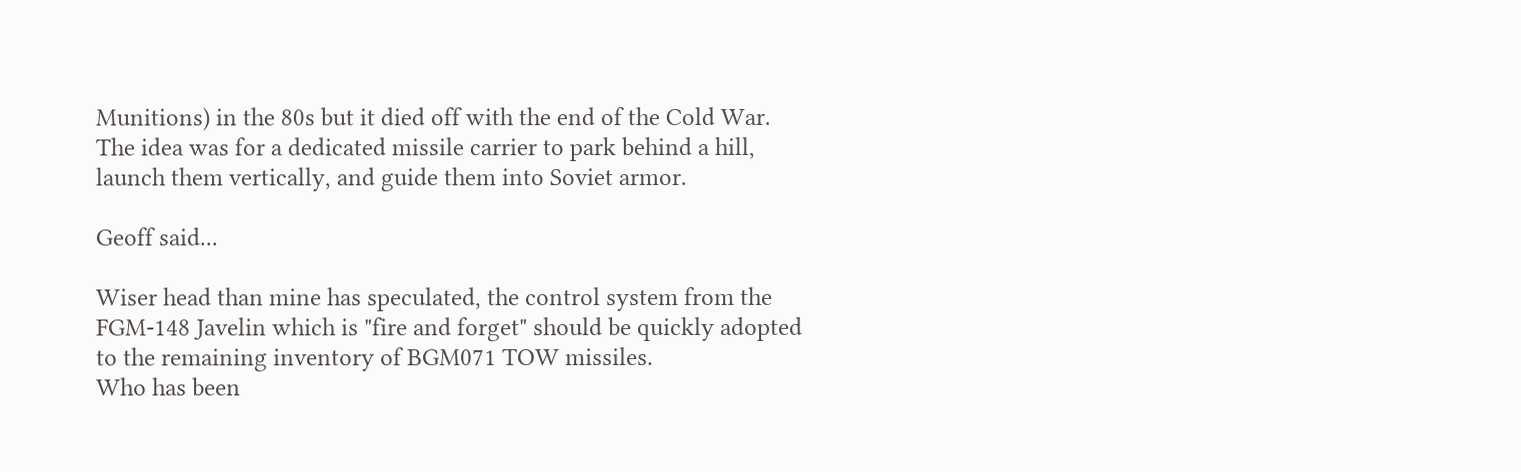Munitions) in the 80s but it died off with the end of the Cold War. The idea was for a dedicated missile carrier to park behind a hill, launch them vertically, and guide them into Soviet armor.

Geoff said...

Wiser head than mine has speculated, the control system from the FGM-148 Javelin which is "fire and forget" should be quickly adopted to the remaining inventory of BGM071 TOW missiles.
Who has been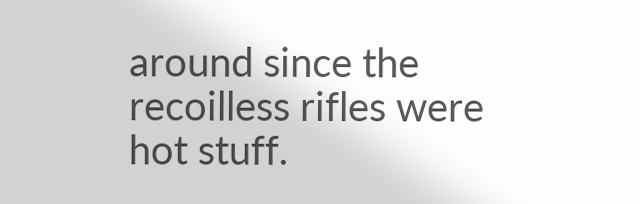around since the recoilless rifles were hot stuff.